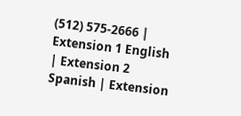(512) 575-2666 | Extension 1 English | Extension 2 Spanish | Extension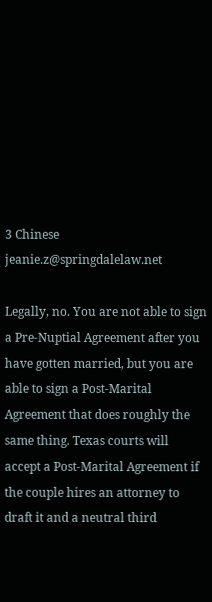3 Chinese jeanie.z@springdalelaw.net

Legally, no. You are not able to sign a Pre-Nuptial Agreement after you have gotten married, but you are able to sign a Post-Marital Agreement that does roughly the same thing. Texas courts will accept a Post-Marital Agreement if the couple hires an attorney to draft it and a neutral third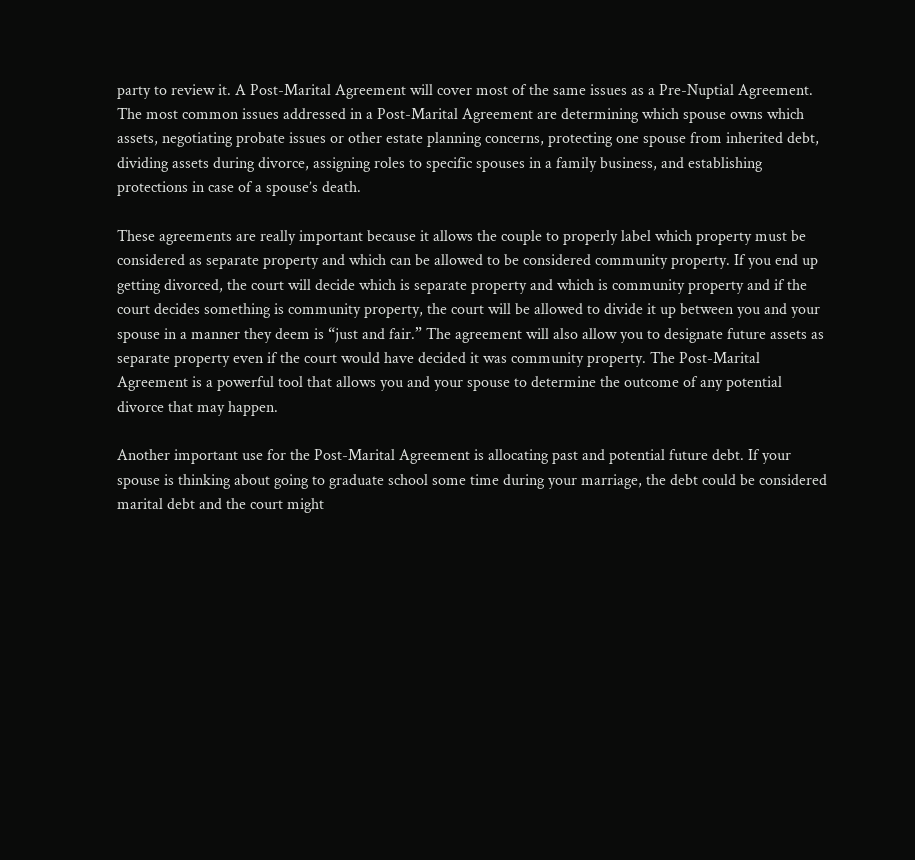party to review it. A Post-Marital Agreement will cover most of the same issues as a Pre-Nuptial Agreement. The most common issues addressed in a Post-Marital Agreement are determining which spouse owns which assets, negotiating probate issues or other estate planning concerns, protecting one spouse from inherited debt, dividing assets during divorce, assigning roles to specific spouses in a family business, and establishing protections in case of a spouse’s death.

These agreements are really important because it allows the couple to properly label which property must be considered as separate property and which can be allowed to be considered community property. If you end up getting divorced, the court will decide which is separate property and which is community property and if the court decides something is community property, the court will be allowed to divide it up between you and your spouse in a manner they deem is “just and fair.” The agreement will also allow you to designate future assets as separate property even if the court would have decided it was community property. The Post-Marital Agreement is a powerful tool that allows you and your spouse to determine the outcome of any potential divorce that may happen.

Another important use for the Post-Marital Agreement is allocating past and potential future debt. If your spouse is thinking about going to graduate school some time during your marriage, the debt could be considered marital debt and the court might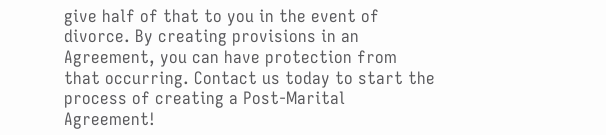give half of that to you in the event of divorce. By creating provisions in an Agreement, you can have protection from that occurring. Contact us today to start the process of creating a Post-Marital Agreement!